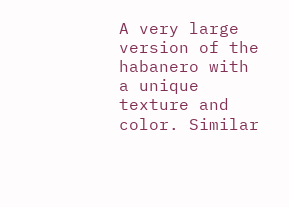A very large version of the habanero with a unique texture and color. Similar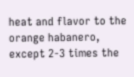heat and flavor to the orange habanero, except 2-3 times the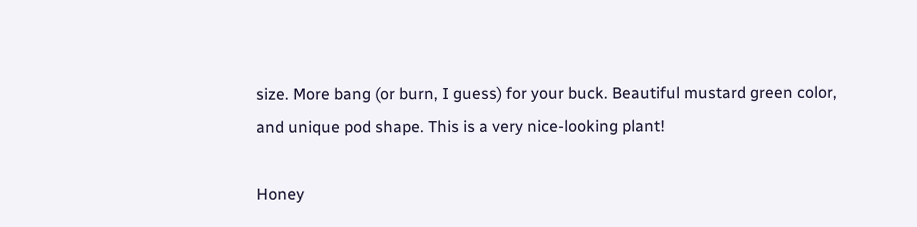size. More bang (or burn, I guess) for your buck. Beautiful mustard green color, and unique pod shape. This is a very nice-looking plant!

Honey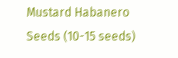Mustard Habanero Seeds (10-15 seeds)